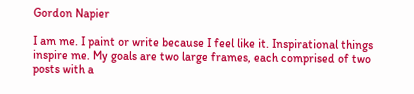Gordon Napier

I am me. I paint or write because I feel like it. Inspirational things inspire me. My goals are two large frames, each comprised of two posts with a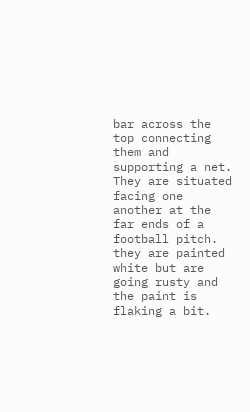bar across the top connecting them and supporting a net. They are situated facing one another at the far ends of a football pitch. they are painted white but are going rusty and the paint is flaking a bit.